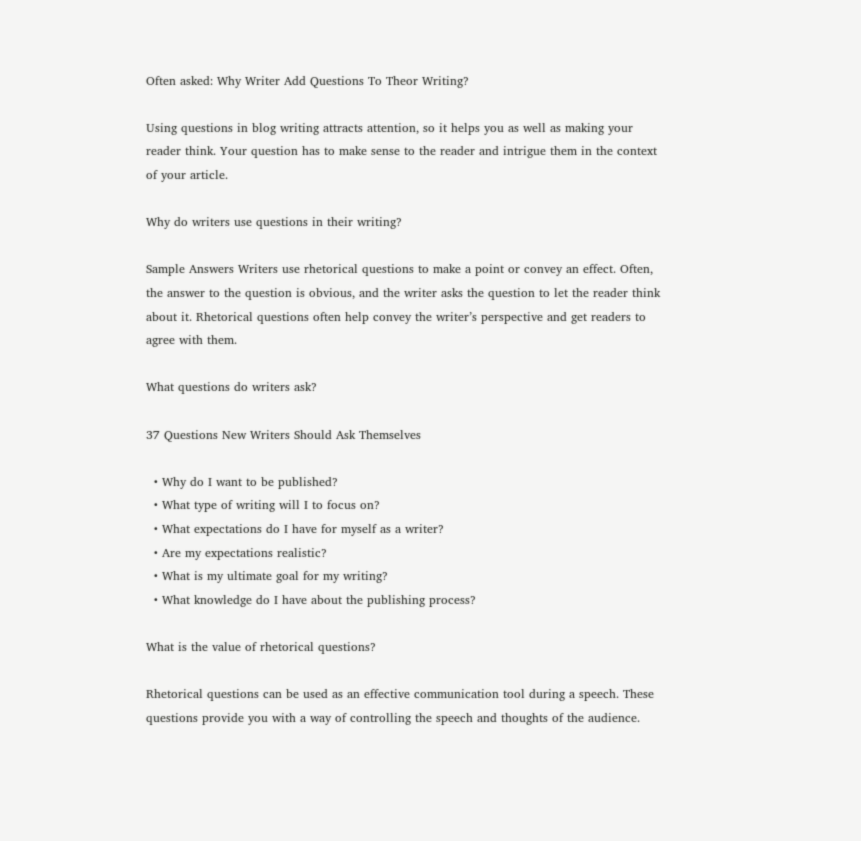Often asked: Why Writer Add Questions To Theor Writing?

Using questions in blog writing attracts attention, so it helps you as well as making your reader think. Your question has to make sense to the reader and intrigue them in the context of your article.

Why do writers use questions in their writing?

Sample Answers Writers use rhetorical questions to make a point or convey an effect. Often, the answer to the question is obvious, and the writer asks the question to let the reader think about it. Rhetorical questions often help convey the writer’s perspective and get readers to agree with them.

What questions do writers ask?

37 Questions New Writers Should Ask Themselves

  • Why do I want to be published?
  • What type of writing will I to focus on?
  • What expectations do I have for myself as a writer?
  • Are my expectations realistic?
  • What is my ultimate goal for my writing?
  • What knowledge do I have about the publishing process?

What is the value of rhetorical questions?

Rhetorical questions can be used as an effective communication tool during a speech. These questions provide you with a way of controlling the speech and thoughts of the audience.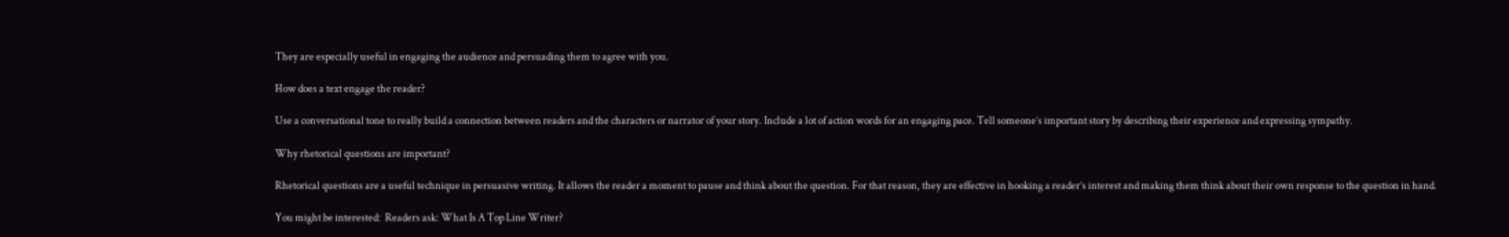They are especially useful in engaging the audience and persuading them to agree with you.

How does a text engage the reader?

Use a conversational tone to really build a connection between readers and the characters or narrator of your story. Include a lot of action words for an engaging pace. Tell someone’s important story by describing their experience and expressing sympathy.

Why rhetorical questions are important?

Rhetorical questions are a useful technique in persuasive writing. It allows the reader a moment to pause and think about the question. For that reason, they are effective in hooking a reader’s interest and making them think about their own response to the question in hand.

You might be interested:  Readers ask: What Is A Top Line Writer?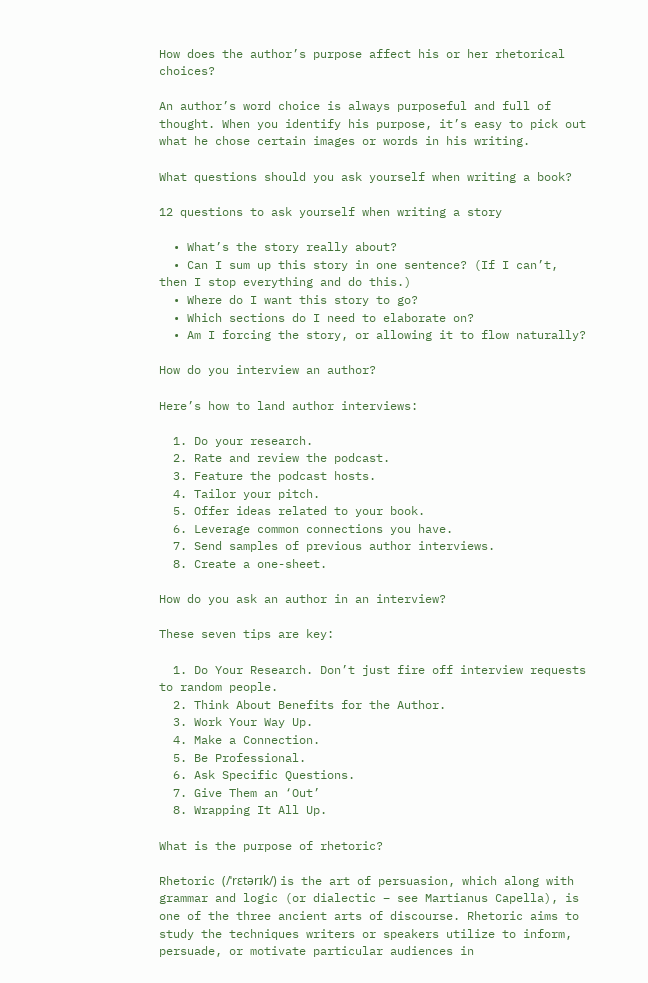How does the author’s purpose affect his or her rhetorical choices?

An author’s word choice is always purposeful and full of thought. When you identify his purpose, it’s easy to pick out what he chose certain images or words in his writing.

What questions should you ask yourself when writing a book?

12 questions to ask yourself when writing a story

  • What’s the story really about?
  • Can I sum up this story in one sentence? (If I can’t, then I stop everything and do this.)
  • Where do I want this story to go?
  • Which sections do I need to elaborate on?
  • Am I forcing the story, or allowing it to flow naturally?

How do you interview an author?

Here’s how to land author interviews:

  1. Do your research.
  2. Rate and review the podcast.
  3. Feature the podcast hosts.
  4. Tailor your pitch.
  5. Offer ideas related to your book.
  6. Leverage common connections you have.
  7. Send samples of previous author interviews.
  8. Create a one-sheet.

How do you ask an author in an interview?

These seven tips are key:

  1. Do Your Research. Don’t just fire off interview requests to random people.
  2. Think About Benefits for the Author.
  3. Work Your Way Up.
  4. Make a Connection.
  5. Be Professional.
  6. Ask Specific Questions.
  7. Give Them an ‘Out’
  8. Wrapping It All Up.

What is the purpose of rhetoric?

Rhetoric (/ˈrɛtərɪk/) is the art of persuasion, which along with grammar and logic (or dialectic – see Martianus Capella), is one of the three ancient arts of discourse. Rhetoric aims to study the techniques writers or speakers utilize to inform, persuade, or motivate particular audiences in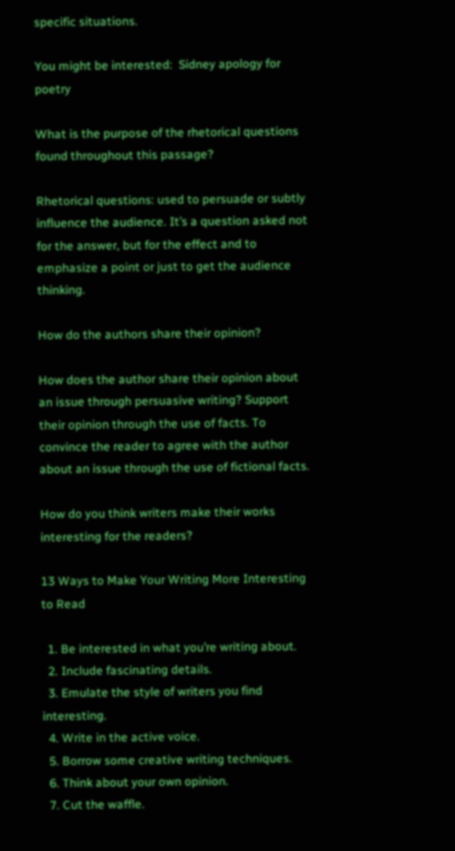specific situations.

You might be interested:  Sidney apology for poetry

What is the purpose of the rhetorical questions found throughout this passage?

Rhetorical questions: used to persuade or subtly influence the audience. It’s a question asked not for the answer, but for the effect and to emphasize a point or just to get the audience thinking.

How do the authors share their opinion?

How does the author share their opinion about an issue through persuasive writing? Support their opinion through the use of facts. To convince the reader to agree with the author about an issue through the use of fictional facts.

How do you think writers make their works interesting for the readers?

13 Ways to Make Your Writing More Interesting to Read

  1. Be interested in what you’re writing about.
  2. Include fascinating details.
  3. Emulate the style of writers you find interesting.
  4. Write in the active voice.
  5. Borrow some creative writing techniques.
  6. Think about your own opinion.
  7. Cut the waffle.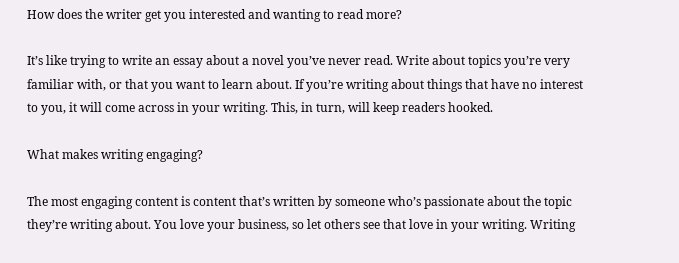How does the writer get you interested and wanting to read more?

It’s like trying to write an essay about a novel you’ve never read. Write about topics you’re very familiar with, or that you want to learn about. If you’re writing about things that have no interest to you, it will come across in your writing. This, in turn, will keep readers hooked.

What makes writing engaging?

The most engaging content is content that’s written by someone who’s passionate about the topic they’re writing about. You love your business, so let others see that love in your writing. Writing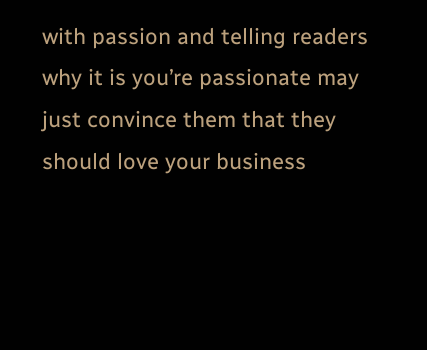with passion and telling readers why it is you’re passionate may just convince them that they should love your business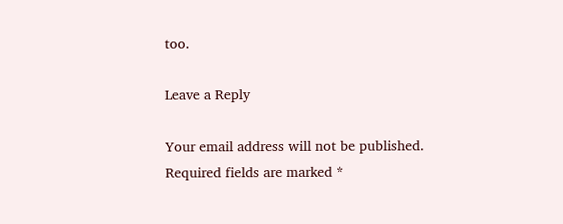too.

Leave a Reply

Your email address will not be published. Required fields are marked *